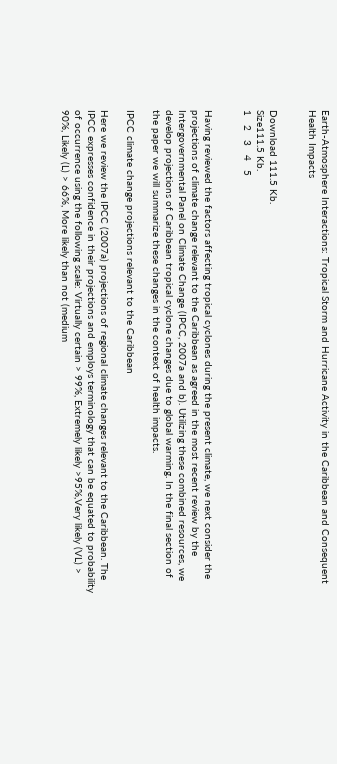Earth-Atmosphere Interactions: Tropical Storm and Hurricane Activity in the Caribbean and Consequent Health Impacts


Download 111.5 Kb.
Size111.5 Kb.
1   2   3   4   5


Having reviewed the factors affecting tropical cyclones during the present climate, we next consider the projections of climate change relevant to the Caribbean as agreed in the most recent review by the Intergovernmental Panel on Climate Change (IPCC, 2007a and b). Utilizing these combined resources, we develop projections of Caribbean tropical cyclone changes due to global warming. In the final section of the paper we will summarize these changes in the context of health impacts.

IPCC climate change projections relevant to the Caribbean

Here we review the IPCC (2007a) projections of regional climate changes relevant to the Caribbean. The IPCC expresses confidence in their projections and employs terminology that can be equated to probability of occurrence using the following scale: Virtually certain > 99%, Extremely likely >95%,Very likely (VL) > 90%, Likely (L) > 66%, More likely than not (medium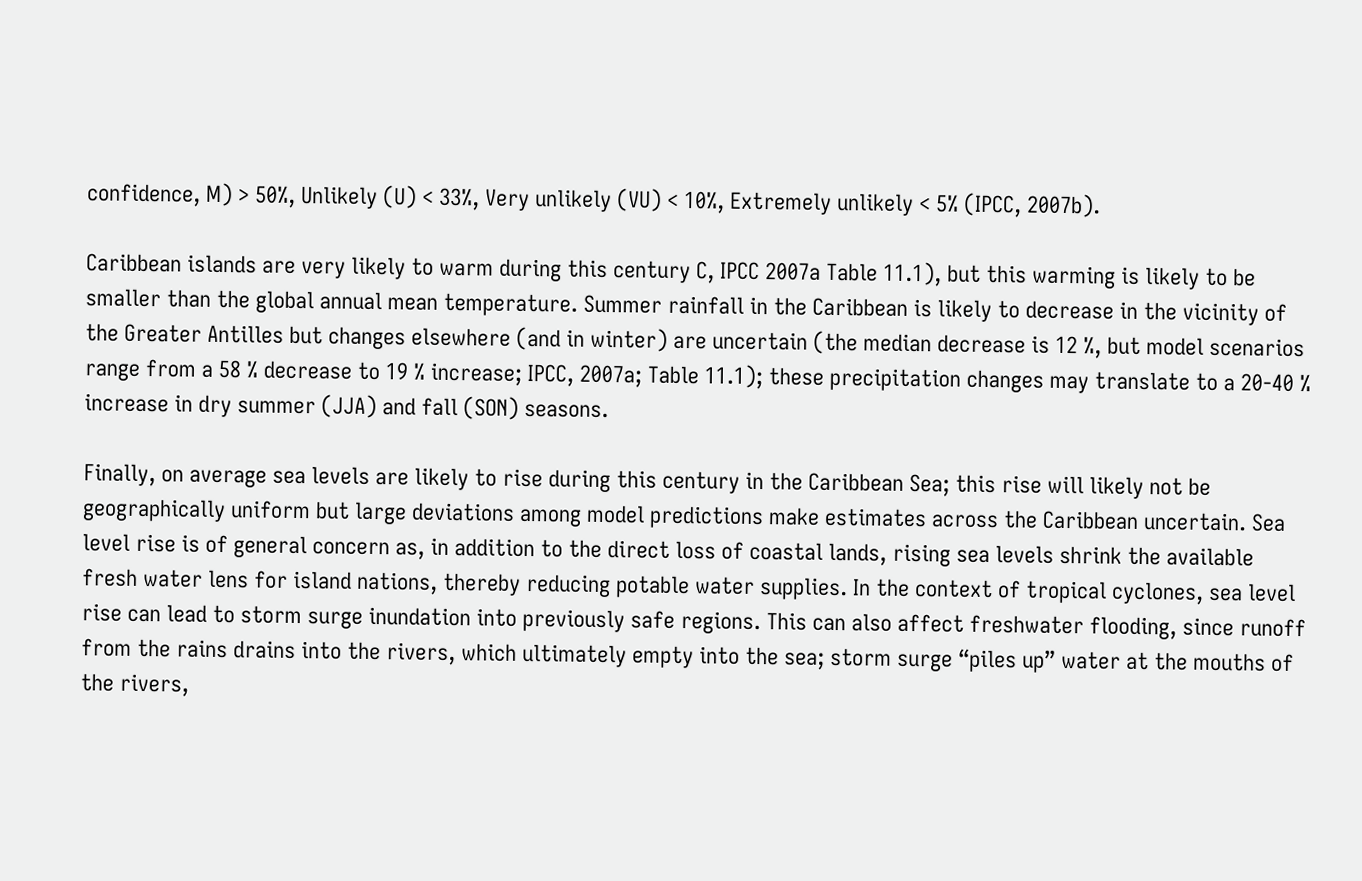confidence, M) > 50%, Unlikely (U) < 33%, Very unlikely (VU) < 10%, Extremely unlikely < 5% (IPCC, 2007b).

Caribbean islands are very likely to warm during this century C, IPCC 2007a Table 11.1), but this warming is likely to be smaller than the global annual mean temperature. Summer rainfall in the Caribbean is likely to decrease in the vicinity of the Greater Antilles but changes elsewhere (and in winter) are uncertain (the median decrease is 12 %, but model scenarios range from a 58 % decrease to 19 % increase; IPCC, 2007a; Table 11.1); these precipitation changes may translate to a 20-40 % increase in dry summer (JJA) and fall (SON) seasons.

Finally, on average sea levels are likely to rise during this century in the Caribbean Sea; this rise will likely not be geographically uniform but large deviations among model predictions make estimates across the Caribbean uncertain. Sea level rise is of general concern as, in addition to the direct loss of coastal lands, rising sea levels shrink the available fresh water lens for island nations, thereby reducing potable water supplies. In the context of tropical cyclones, sea level rise can lead to storm surge inundation into previously safe regions. This can also affect freshwater flooding, since runoff from the rains drains into the rivers, which ultimately empty into the sea; storm surge “piles up” water at the mouths of the rivers,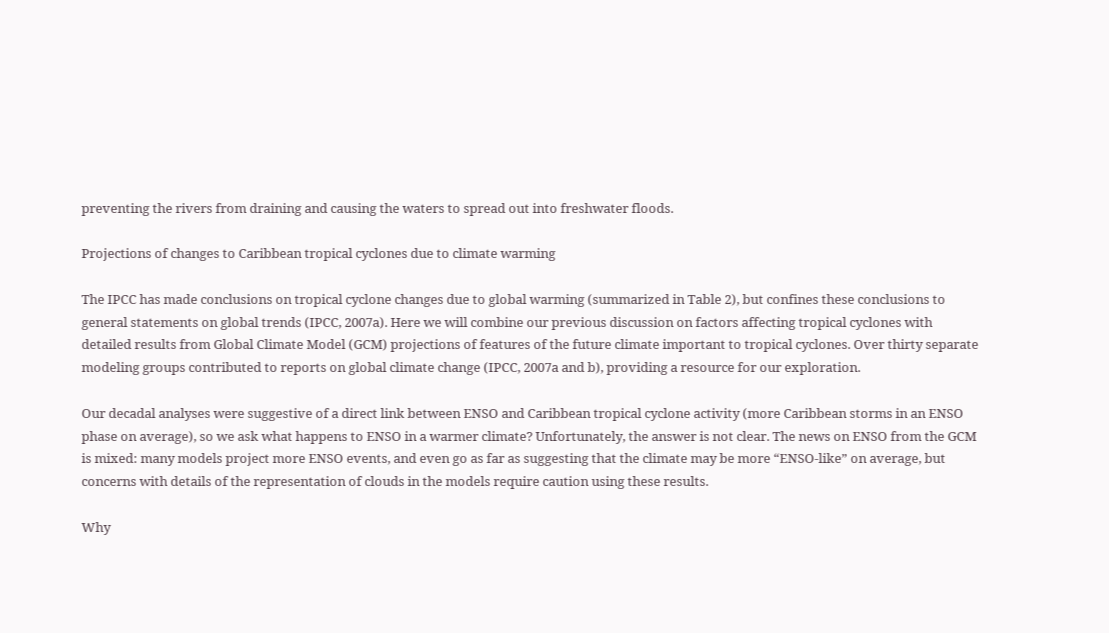preventing the rivers from draining and causing the waters to spread out into freshwater floods.

Projections of changes to Caribbean tropical cyclones due to climate warming

The IPCC has made conclusions on tropical cyclone changes due to global warming (summarized in Table 2), but confines these conclusions to general statements on global trends (IPCC, 2007a). Here we will combine our previous discussion on factors affecting tropical cyclones with detailed results from Global Climate Model (GCM) projections of features of the future climate important to tropical cyclones. Over thirty separate modeling groups contributed to reports on global climate change (IPCC, 2007a and b), providing a resource for our exploration.

Our decadal analyses were suggestive of a direct link between ENSO and Caribbean tropical cyclone activity (more Caribbean storms in an ENSO phase on average), so we ask what happens to ENSO in a warmer climate? Unfortunately, the answer is not clear. The news on ENSO from the GCM is mixed: many models project more ENSO events, and even go as far as suggesting that the climate may be more “ENSO-like” on average, but concerns with details of the representation of clouds in the models require caution using these results.

Why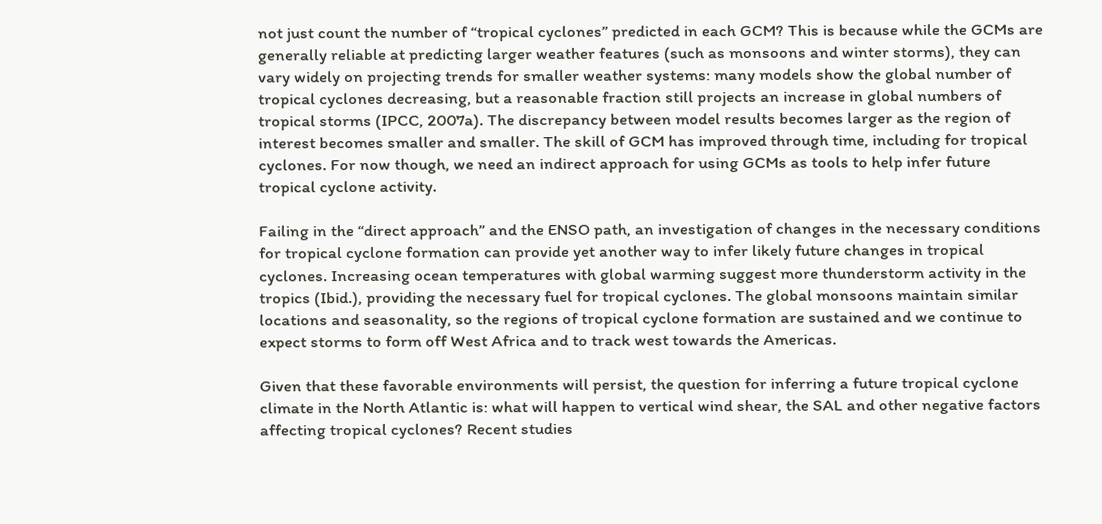not just count the number of “tropical cyclones” predicted in each GCM? This is because while the GCMs are generally reliable at predicting larger weather features (such as monsoons and winter storms), they can vary widely on projecting trends for smaller weather systems: many models show the global number of tropical cyclones decreasing, but a reasonable fraction still projects an increase in global numbers of tropical storms (IPCC, 2007a). The discrepancy between model results becomes larger as the region of interest becomes smaller and smaller. The skill of GCM has improved through time, including for tropical cyclones. For now though, we need an indirect approach for using GCMs as tools to help infer future tropical cyclone activity.

Failing in the “direct approach” and the ENSO path, an investigation of changes in the necessary conditions for tropical cyclone formation can provide yet another way to infer likely future changes in tropical cyclones. Increasing ocean temperatures with global warming suggest more thunderstorm activity in the tropics (Ibid.), providing the necessary fuel for tropical cyclones. The global monsoons maintain similar locations and seasonality, so the regions of tropical cyclone formation are sustained and we continue to expect storms to form off West Africa and to track west towards the Americas.

Given that these favorable environments will persist, the question for inferring a future tropical cyclone climate in the North Atlantic is: what will happen to vertical wind shear, the SAL and other negative factors affecting tropical cyclones? Recent studies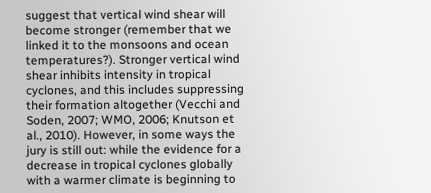suggest that vertical wind shear will become stronger (remember that we linked it to the monsoons and ocean temperatures?). Stronger vertical wind shear inhibits intensity in tropical cyclones, and this includes suppressing their formation altogether (Vecchi and Soden, 2007; WMO, 2006; Knutson et al., 2010). However, in some ways the jury is still out: while the evidence for a decrease in tropical cyclones globally with a warmer climate is beginning to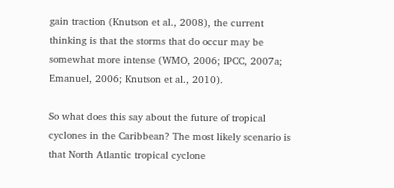gain traction (Knutson et al., 2008), the current thinking is that the storms that do occur may be somewhat more intense (WMO, 2006; IPCC, 2007a; Emanuel, 2006; Knutson et al., 2010).

So what does this say about the future of tropical cyclones in the Caribbean? The most likely scenario is that North Atlantic tropical cyclone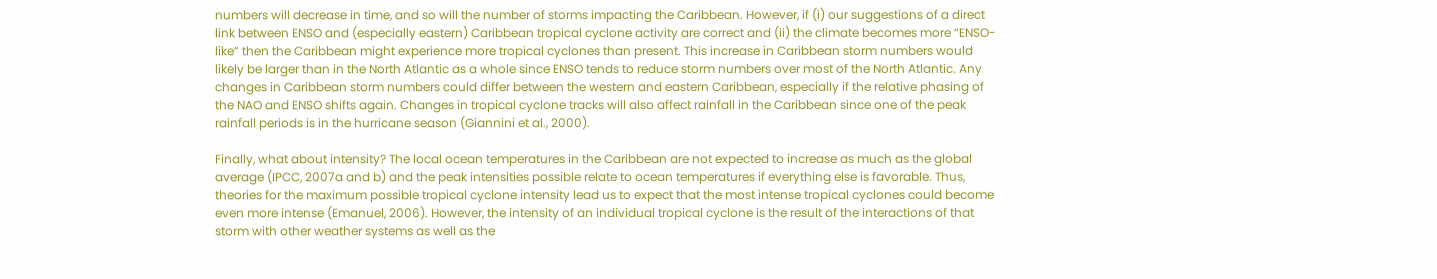numbers will decrease in time, and so will the number of storms impacting the Caribbean. However, if (i) our suggestions of a direct link between ENSO and (especially eastern) Caribbean tropical cyclone activity are correct and (ii) the climate becomes more “ENSO-like” then the Caribbean might experience more tropical cyclones than present. This increase in Caribbean storm numbers would likely be larger than in the North Atlantic as a whole since ENSO tends to reduce storm numbers over most of the North Atlantic. Any changes in Caribbean storm numbers could differ between the western and eastern Caribbean, especially if the relative phasing of the NAO and ENSO shifts again. Changes in tropical cyclone tracks will also affect rainfall in the Caribbean since one of the peak rainfall periods is in the hurricane season (Giannini et al., 2000).

Finally, what about intensity? The local ocean temperatures in the Caribbean are not expected to increase as much as the global average (IPCC, 2007a and b) and the peak intensities possible relate to ocean temperatures if everything else is favorable. Thus, theories for the maximum possible tropical cyclone intensity lead us to expect that the most intense tropical cyclones could become even more intense (Emanuel, 2006). However, the intensity of an individual tropical cyclone is the result of the interactions of that storm with other weather systems as well as the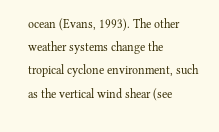ocean (Evans, 1993). The other weather systems change the tropical cyclone environment, such as the vertical wind shear (see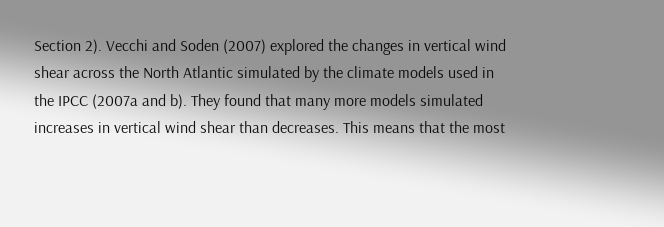Section 2). Vecchi and Soden (2007) explored the changes in vertical wind shear across the North Atlantic simulated by the climate models used in the IPCC (2007a and b). They found that many more models simulated increases in vertical wind shear than decreases. This means that the most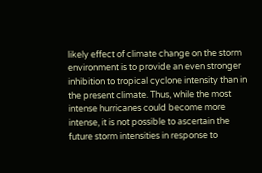likely effect of climate change on the storm environment is to provide an even stronger inhibition to tropical cyclone intensity than in the present climate. Thus, while the most intense hurricanes could become more intense, it is not possible to ascertain the future storm intensities in response to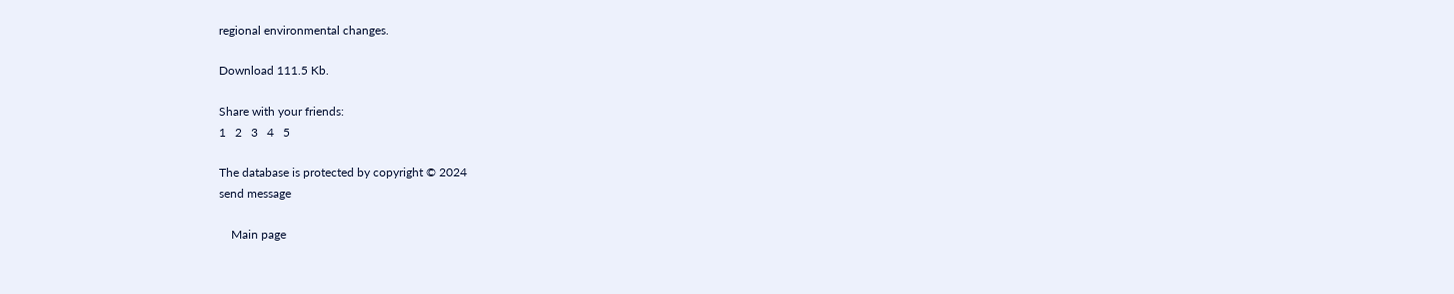regional environmental changes.

Download 111.5 Kb.

Share with your friends:
1   2   3   4   5

The database is protected by copyright © 2024
send message

    Main page